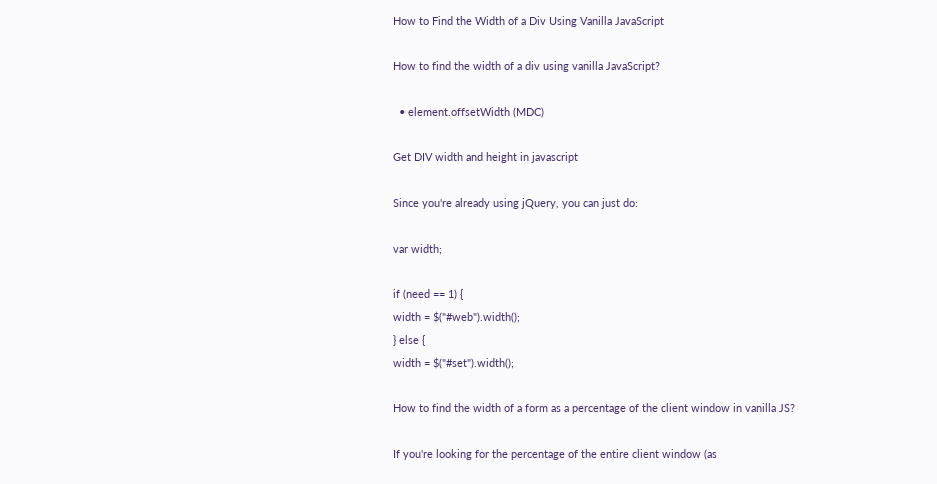How to Find the Width of a Div Using Vanilla JavaScript

How to find the width of a div using vanilla JavaScript?

  • element.offsetWidth (MDC)

Get DIV width and height in javascript

Since you're already using jQuery, you can just do:

var width;

if (need == 1) {
width = $("#web").width();
} else {
width = $("#set").width();

How to find the width of a form as a percentage of the client window in vanilla JS?

If you're looking for the percentage of the entire client window (as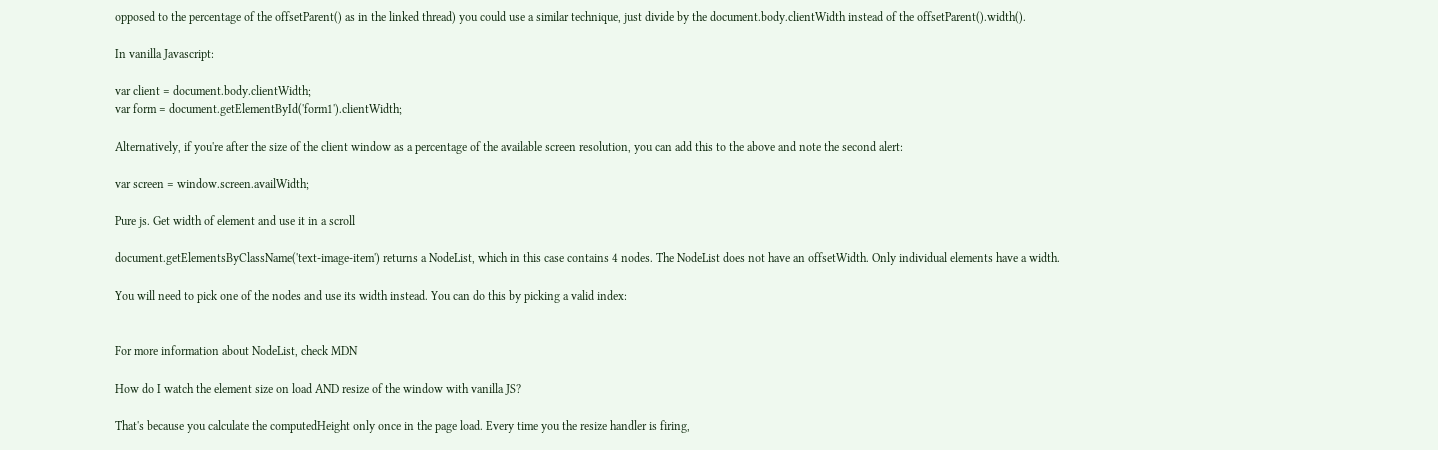opposed to the percentage of the offsetParent() as in the linked thread) you could use a similar technique, just divide by the document.body.clientWidth instead of the offsetParent().width().

In vanilla Javascript:

var client = document.body.clientWidth;
var form = document.getElementById('form1').clientWidth;

Alternatively, if you're after the size of the client window as a percentage of the available screen resolution, you can add this to the above and note the second alert:

var screen = window.screen.availWidth;

Pure js. Get width of element and use it in a scroll

document.getElementsByClassName('text-image-item') returns a NodeList, which in this case contains 4 nodes. The NodeList does not have an offsetWidth. Only individual elements have a width.

You will need to pick one of the nodes and use its width instead. You can do this by picking a valid index:


For more information about NodeList, check MDN

How do I watch the element size on load AND resize of the window with vanilla JS?

That's because you calculate the computedHeight only once in the page load. Every time you the resize handler is firing,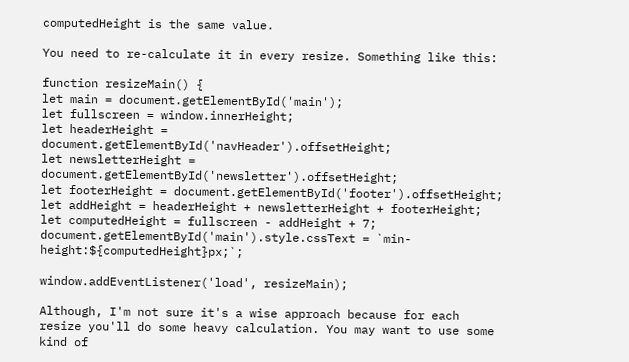computedHeight is the same value.

You need to re-calculate it in every resize. Something like this:

function resizeMain() {
let main = document.getElementById('main');
let fullscreen = window.innerHeight;
let headerHeight = document.getElementById('navHeader').offsetHeight;
let newsletterHeight = document.getElementById('newsletter').offsetHeight;
let footerHeight = document.getElementById('footer').offsetHeight;
let addHeight = headerHeight + newsletterHeight + footerHeight;
let computedHeight = fullscreen - addHeight + 7;
document.getElementById('main').style.cssText = `min-height:${computedHeight}px;`;

window.addEventListener('load', resizeMain);

Although, I'm not sure it's a wise approach because for each resize you'll do some heavy calculation. You may want to use some kind of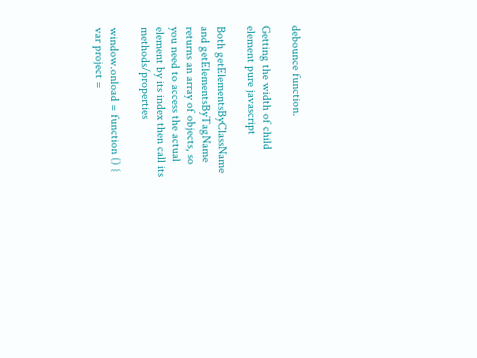debounce function.

Getting the width of child element pure javascript

Both getElementsByClassName and getElementsByTagName returns an array of objects, so you need to access the actual element by its index then call its methods/properties

window.onload = function () {
var project =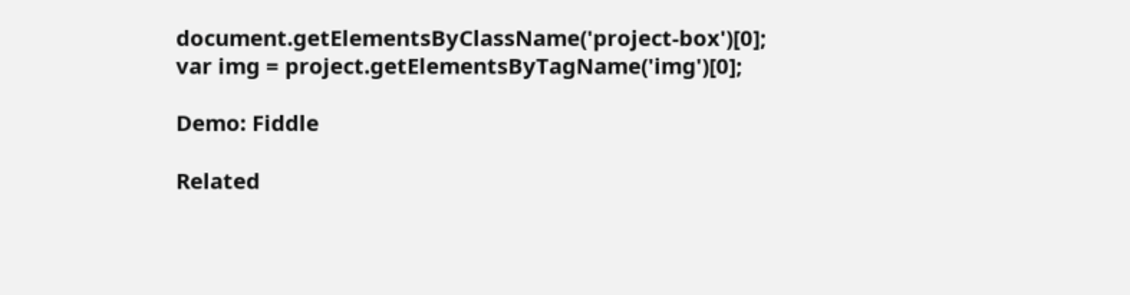document.getElementsByClassName('project-box')[0];
var img = project.getElementsByTagName('img')[0];

Demo: Fiddle

Related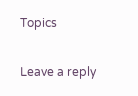Topics

Leave a reply